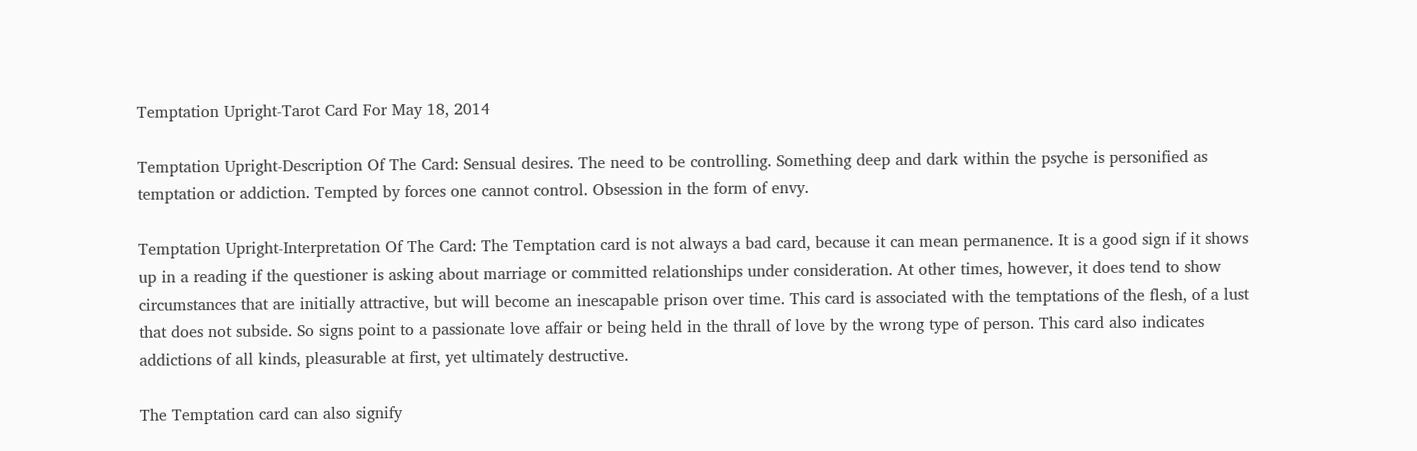Temptation Upright-Tarot Card For May 18, 2014

Temptation Upright-Description Of The Card: Sensual desires. The need to be controlling. Something deep and dark within the psyche is personified as temptation or addiction. Tempted by forces one cannot control. Obsession in the form of envy.

Temptation Upright-Interpretation Of The Card: The Temptation card is not always a bad card, because it can mean permanence. It is a good sign if it shows up in a reading if the questioner is asking about marriage or committed relationships under consideration. At other times, however, it does tend to show circumstances that are initially attractive, but will become an inescapable prison over time. This card is associated with the temptations of the flesh, of a lust that does not subside. So signs point to a passionate love affair or being held in the thrall of love by the wrong type of person. This card also indicates addictions of all kinds, pleasurable at first, yet ultimately destructive.

The Temptation card can also signify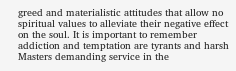greed and materialistic attitudes that allow no spiritual values to alleviate their negative effect on the soul. It is important to remember addiction and temptation are tyrants and harsh Masters demanding service in the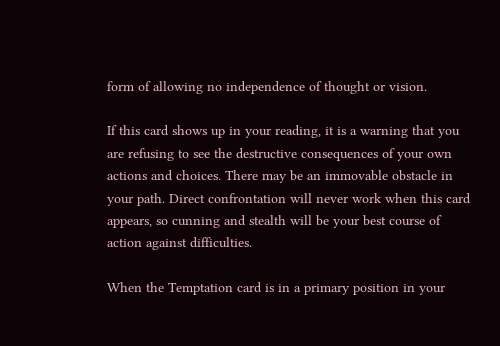form of allowing no independence of thought or vision.

If this card shows up in your reading, it is a warning that you are refusing to see the destructive consequences of your own actions and choices. There may be an immovable obstacle in your path. Direct confrontation will never work when this card appears, so cunning and stealth will be your best course of action against difficulties.

When the Temptation card is in a primary position in your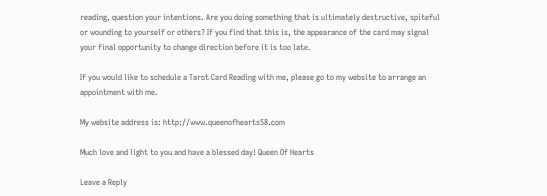reading, question your intentions. Are you doing something that is ultimately destructive, spiteful or wounding to yourself or others? If you find that this is, the appearance of the card may signal your final opportunity to change direction before it is too late.

If you would like to schedule a Tarot Card Reading with me, please go to my website to arrange an appointment with me.

My website address is: http://www.queenofhearts58.com

Much love and light to you and have a blessed day! Queen Of Hearts

Leave a Reply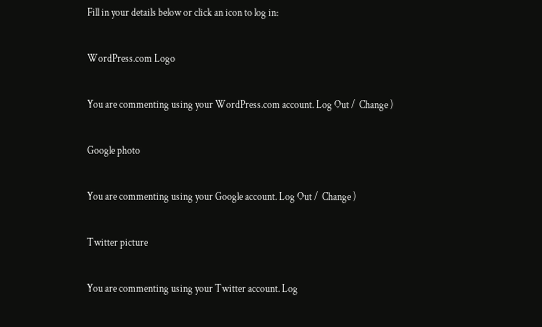Fill in your details below or click an icon to log in:

WordPress.com Logo

You are commenting using your WordPress.com account. Log Out /  Change )

Google photo

You are commenting using your Google account. Log Out /  Change )

Twitter picture

You are commenting using your Twitter account. Log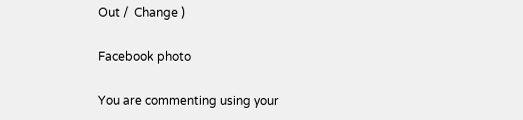Out /  Change )

Facebook photo

You are commenting using your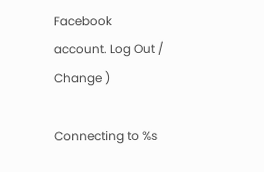Facebook account. Log Out /  Change )

Connecting to %s